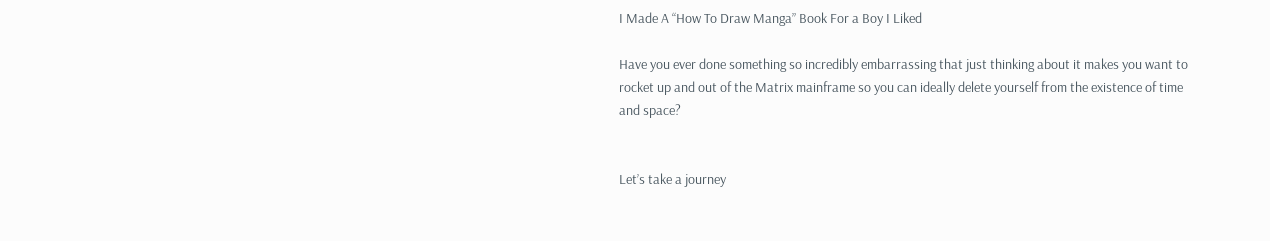I Made A “How To Draw Manga” Book For a Boy I Liked

Have you ever done something so incredibly embarrassing that just thinking about it makes you want to rocket up and out of the Matrix mainframe so you can ideally delete yourself from the existence of time and space?


Let’s take a journey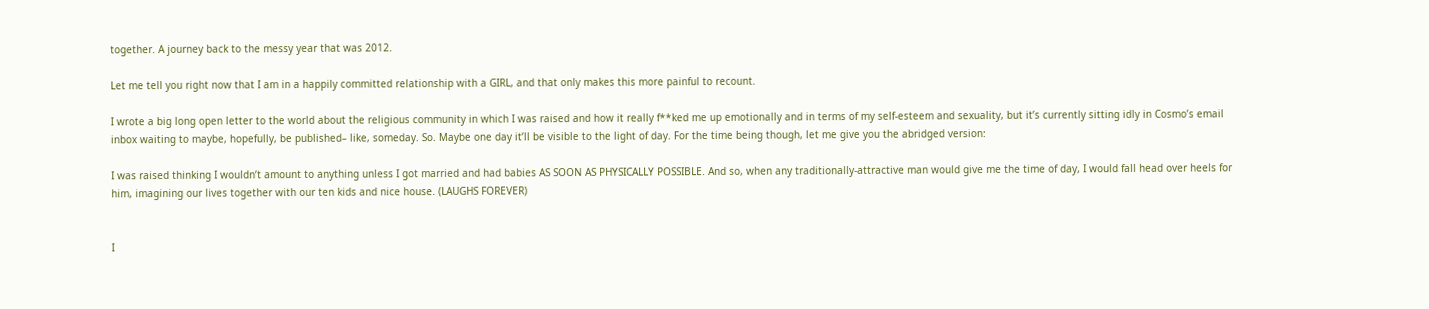together. A journey back to the messy year that was 2012.

Let me tell you right now that I am in a happily committed relationship with a GIRL, and that only makes this more painful to recount.

I wrote a big long open letter to the world about the religious community in which I was raised and how it really f**ked me up emotionally and in terms of my self-esteem and sexuality, but it’s currently sitting idly in Cosmo’s email inbox waiting to maybe, hopefully, be published– like, someday. So. Maybe one day it’ll be visible to the light of day. For the time being though, let me give you the abridged version:

I was raised thinking I wouldn’t amount to anything unless I got married and had babies AS SOON AS PHYSICALLY POSSIBLE. And so, when any traditionally-attractive man would give me the time of day, I would fall head over heels for him, imagining our lives together with our ten kids and nice house. (LAUGHS FOREVER)


I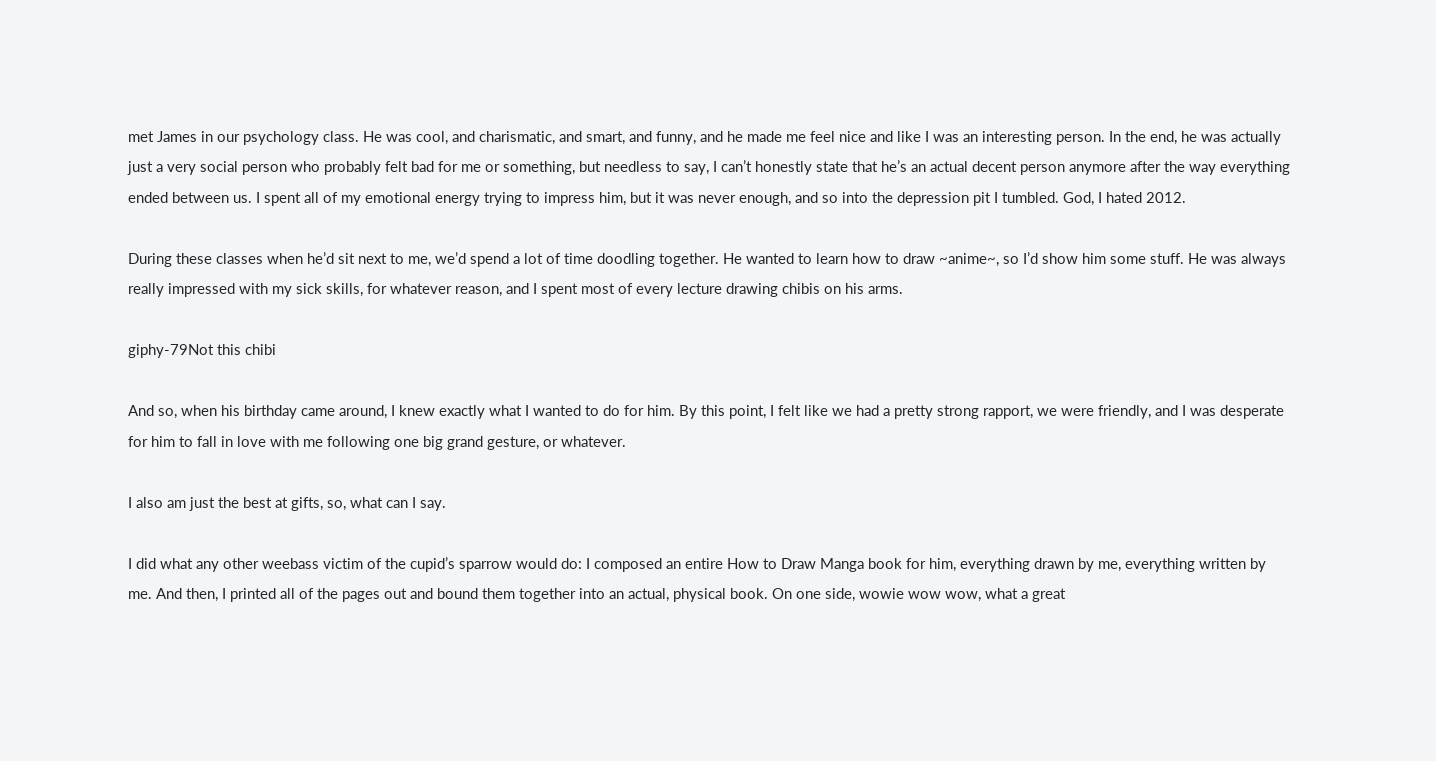met James in our psychology class. He was cool, and charismatic, and smart, and funny, and he made me feel nice and like I was an interesting person. In the end, he was actually just a very social person who probably felt bad for me or something, but needless to say, I can’t honestly state that he’s an actual decent person anymore after the way everything ended between us. I spent all of my emotional energy trying to impress him, but it was never enough, and so into the depression pit I tumbled. God, I hated 2012.

During these classes when he’d sit next to me, we’d spend a lot of time doodling together. He wanted to learn how to draw ~anime~, so I’d show him some stuff. He was always really impressed with my sick skills, for whatever reason, and I spent most of every lecture drawing chibis on his arms.

giphy-79Not this chibi

And so, when his birthday came around, I knew exactly what I wanted to do for him. By this point, I felt like we had a pretty strong rapport, we were friendly, and I was desperate for him to fall in love with me following one big grand gesture, or whatever.

I also am just the best at gifts, so, what can I say.

I did what any other weebass victim of the cupid’s sparrow would do: I composed an entire How to Draw Manga book for him, everything drawn by me, everything written by me. And then, I printed all of the pages out and bound them together into an actual, physical book. On one side, wowie wow wow, what a great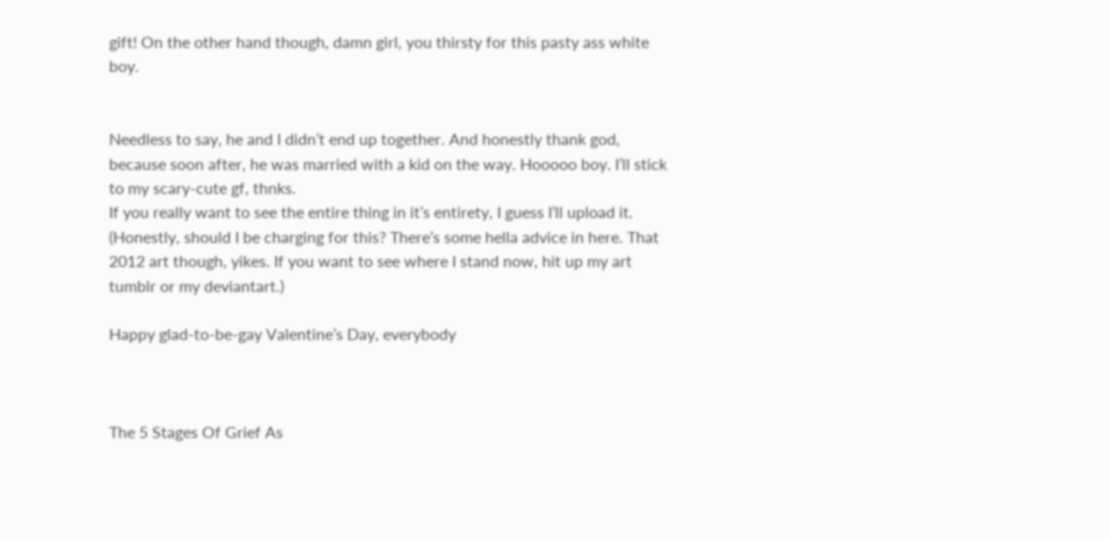gift! On the other hand though, damn girl, you thirsty for this pasty ass white boy.


Needless to say, he and I didn’t end up together. And honestly thank god, because soon after, he was married with a kid on the way. Hooooo boy. I’ll stick to my scary-cute gf, thnks.
If you really want to see the entire thing in it’s entirety, I guess I’ll upload it. (Honestly, should I be charging for this? There’s some hella advice in here. That 2012 art though, yikes. If you want to see where I stand now, hit up my art tumblr or my deviantart.)

Happy glad-to-be-gay Valentine’s Day, everybody



The 5 Stages Of Grief As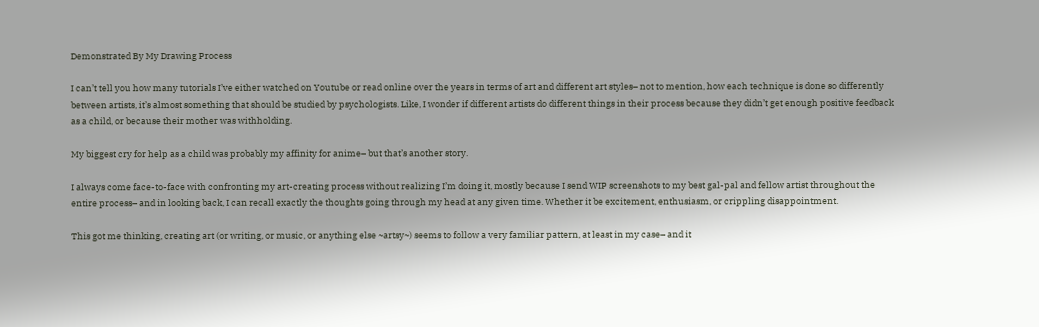Demonstrated By My Drawing Process

I can’t tell you how many tutorials I’ve either watched on Youtube or read online over the years in terms of art and different art styles– not to mention, how each technique is done so differently between artists, it’s almost something that should be studied by psychologists. Like, I wonder if different artists do different things in their process because they didn’t get enough positive feedback as a child, or because their mother was withholding.

My biggest cry for help as a child was probably my affinity for anime– but that’s another story.

I always come face-to-face with confronting my art-creating process without realizing I’m doing it, mostly because I send WIP screenshots to my best gal-pal and fellow artist throughout the entire process– and in looking back, I can recall exactly the thoughts going through my head at any given time. Whether it be excitement, enthusiasm, or crippling disappointment.

This got me thinking, creating art (or writing, or music, or anything else ~artsy~) seems to follow a very familiar pattern, at least in my case– and it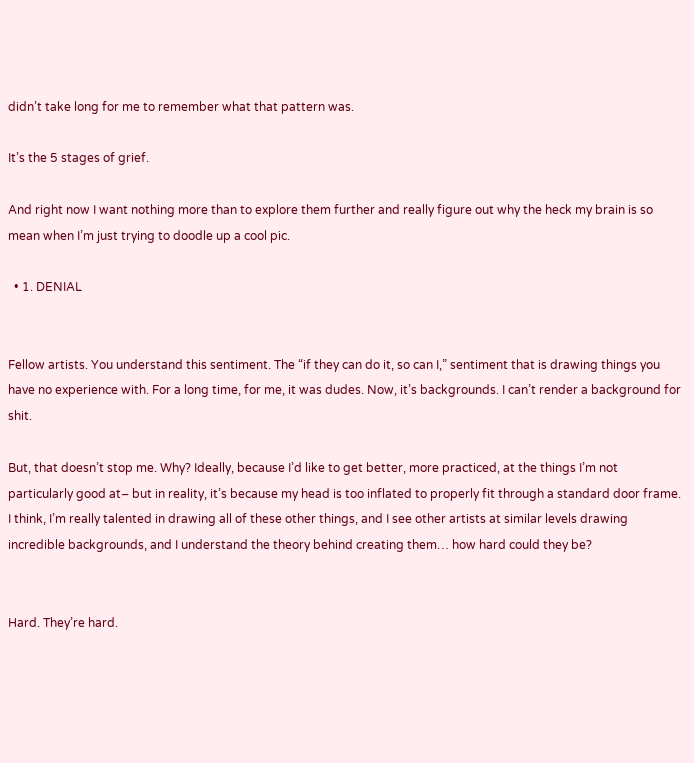didn’t take long for me to remember what that pattern was.

It’s the 5 stages of grief.

And right now I want nothing more than to explore them further and really figure out why the heck my brain is so mean when I’m just trying to doodle up a cool pic.

  • 1. DENIAL


Fellow artists. You understand this sentiment. The “if they can do it, so can I,” sentiment that is drawing things you have no experience with. For a long time, for me, it was dudes. Now, it’s backgrounds. I can’t render a background for shit.

But, that doesn’t stop me. Why? Ideally, because I’d like to get better, more practiced, at the things I’m not particularly good at– but in reality, it’s because my head is too inflated to properly fit through a standard door frame. I think, I’m really talented in drawing all of these other things, and I see other artists at similar levels drawing incredible backgrounds, and I understand the theory behind creating them… how hard could they be?


Hard. They’re hard.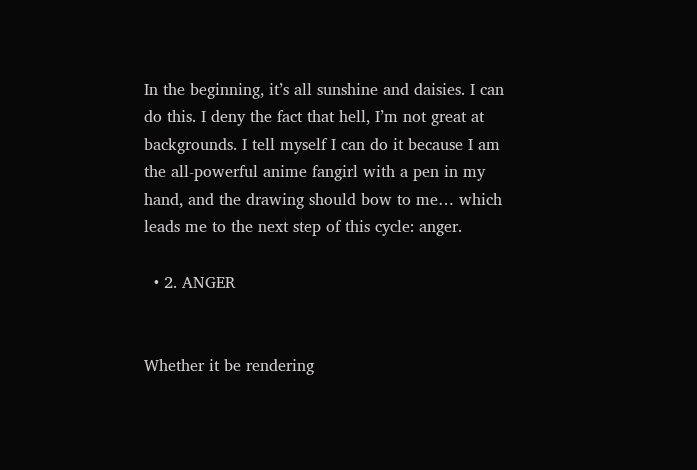In the beginning, it’s all sunshine and daisies. I can do this. I deny the fact that hell, I’m not great at backgrounds. I tell myself I can do it because I am the all-powerful anime fangirl with a pen in my hand, and the drawing should bow to me… which leads me to the next step of this cycle: anger.

  • 2. ANGER


Whether it be rendering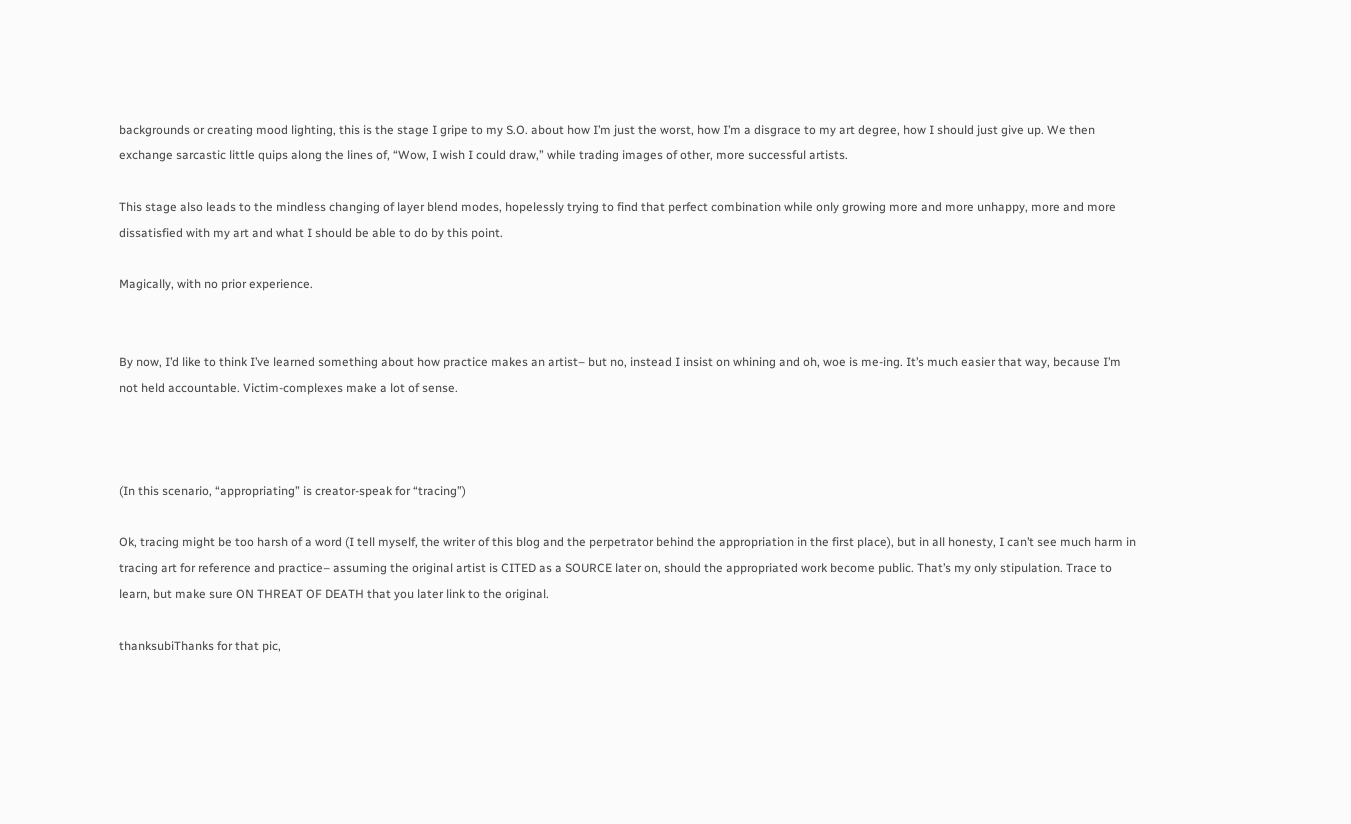backgrounds or creating mood lighting, this is the stage I gripe to my S.O. about how I’m just the worst, how I’m a disgrace to my art degree, how I should just give up. We then exchange sarcastic little quips along the lines of, “Wow, I wish I could draw,” while trading images of other, more successful artists.

This stage also leads to the mindless changing of layer blend modes, hopelessly trying to find that perfect combination while only growing more and more unhappy, more and more dissatisfied with my art and what I should be able to do by this point.

Magically, with no prior experience.


By now, I’d like to think I’ve learned something about how practice makes an artist– but no, instead I insist on whining and oh, woe is me-ing. It’s much easier that way, because I’m not held accountable. Victim-complexes make a lot of sense.



(In this scenario, “appropriating” is creator-speak for “tracing”)

Ok, tracing might be too harsh of a word (I tell myself, the writer of this blog and the perpetrator behind the appropriation in the first place), but in all honesty, I can’t see much harm in tracing art for reference and practice– assuming the original artist is CITED as a SOURCE later on, should the appropriated work become public. That’s my only stipulation. Trace to learn, but make sure ON THREAT OF DEATH that you later link to the original.

thanksubiThanks for that pic,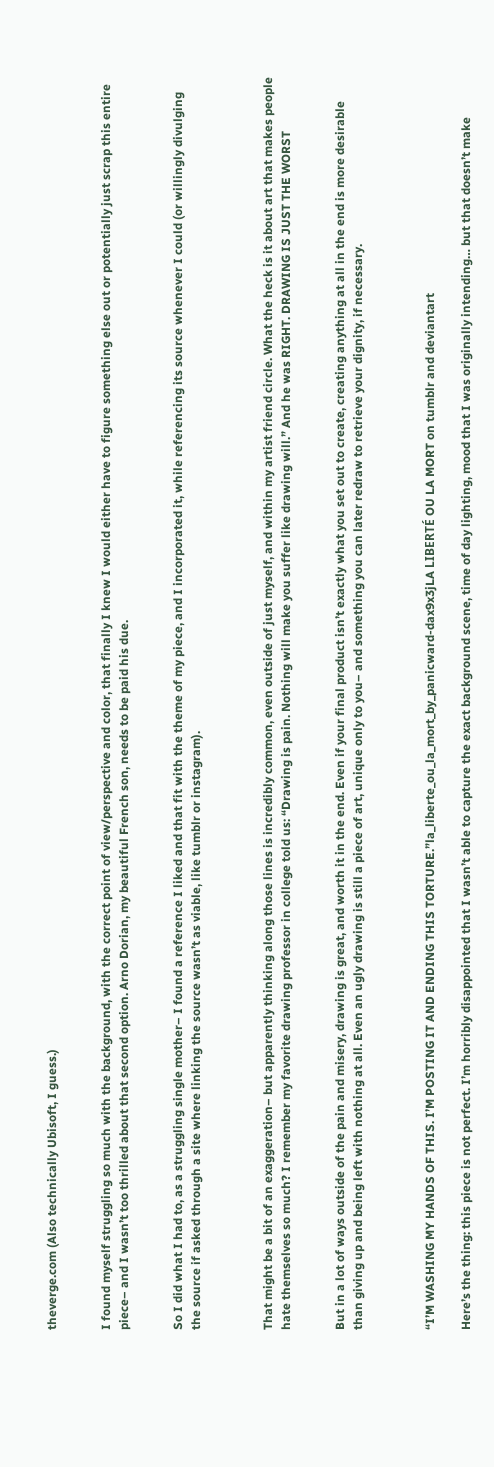theverge.com (Also technically Ubisoft, I guess.)


I found myself struggling so much with the background, with the correct point of view/perspective and color, that finally I knew I would either have to figure something else out or potentially just scrap this entire piece– and I wasn’t too thrilled about that second option. Arno Dorian, my beautiful French son, needs to be paid his due.


So I did what I had to, as a struggling single mother– I found a reference I liked and that fit with the theme of my piece, and I incorporated it, while referencing its source whenever I could (or willingly divulging the source if asked through a site where linking the source wasn’t as viable, like tumblr or instagram).



That might be a bit of an exaggeration– but apparently thinking along those lines is incredibly common, even outside of just myself, and within my artist friend circle. What the heck is it about art that makes people hate themselves so much? I remember my favorite drawing professor in college told us: “Drawing is pain. Nothing will make you suffer like drawing will.” And he was RIGHT. DRAWING IS JUST THE WORST


But in a lot of ways outside of the pain and misery, drawing is great, and worth it in the end. Even if your final product isn’t exactly what you set out to create, creating anything at all in the end is more desirable than giving up and being left with nothing at all. Even an ugly drawing is still a piece of art, unique only to you– and something you can later redraw to retrieve your dignity, if necessary.



“I’M WASHING MY HANDS OF THIS. I’M POSTING IT AND ENDING THIS TORTURE.”la_liberte_ou_la_mort_by_panicward-dax9x3jLA LIBERTÉ OU LA MORT on tumblr and deviantart

Here’s the thing: this piece is not perfect. I’m horribly disappointed that I wasn’t able to capture the exact background scene, time of day lighting, mood that I was originally intending… but that doesn’t make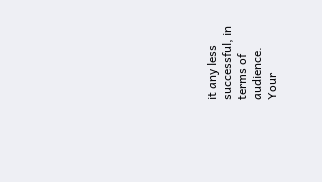it any less successful, in terms of audience. Your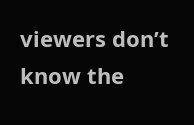viewers don’t know the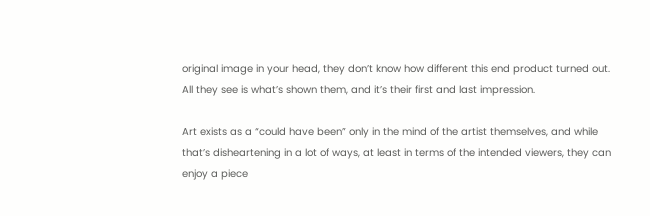original image in your head, they don’t know how different this end product turned out. All they see is what’s shown them, and it’s their first and last impression.

Art exists as a “could have been” only in the mind of the artist themselves, and while that’s disheartening in a lot of ways, at least in terms of the intended viewers, they can enjoy a piece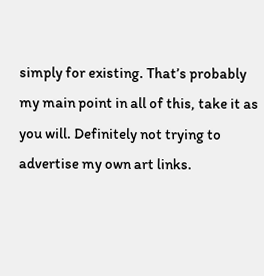simply for existing. That’s probably my main point in all of this, take it as you will. Definitely not trying to advertise my own art links.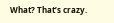What? That’s crazy.